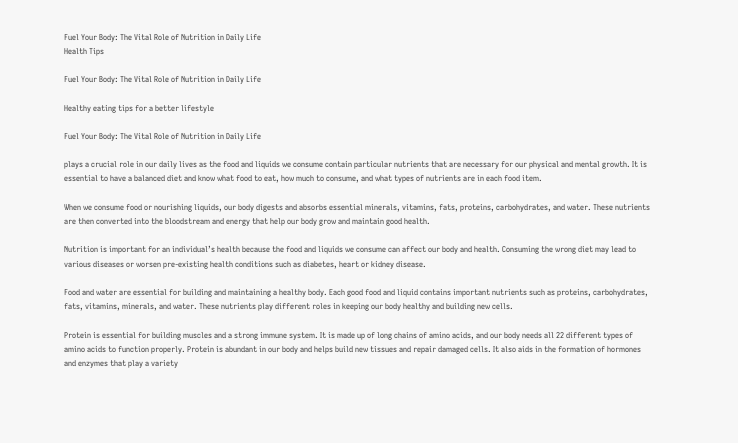Fuel Your Body: The Vital Role of Nutrition in Daily Life
Health Tips

Fuel Your Body: The Vital Role of Nutrition in Daily Life

Healthy eating tips for a better lifestyle

Fuel Your Body: The Vital Role of Nutrition in Daily Life

plays a crucial role in our daily lives as the food and liquids we consume contain particular nutrients that are necessary for our physical and mental growth. It is essential to have a balanced diet and know what food to eat, how much to consume, and what types of nutrients are in each food item.

When we consume food or nourishing liquids, our body digests and absorbs essential minerals, vitamins, fats, proteins, carbohydrates, and water. These nutrients are then converted into the bloodstream and energy that help our body grow and maintain good health.

Nutrition is important for an individual’s health because the food and liquids we consume can affect our body and health. Consuming the wrong diet may lead to various diseases or worsen pre-existing health conditions such as diabetes, heart or kidney disease.

Food and water are essential for building and maintaining a healthy body. Each good food and liquid contains important nutrients such as proteins, carbohydrates, fats, vitamins, minerals, and water. These nutrients play different roles in keeping our body healthy and building new cells.

Protein is essential for building muscles and a strong immune system. It is made up of long chains of amino acids, and our body needs all 22 different types of amino acids to function properly. Protein is abundant in our body and helps build new tissues and repair damaged cells. It also aids in the formation of hormones and enzymes that play a variety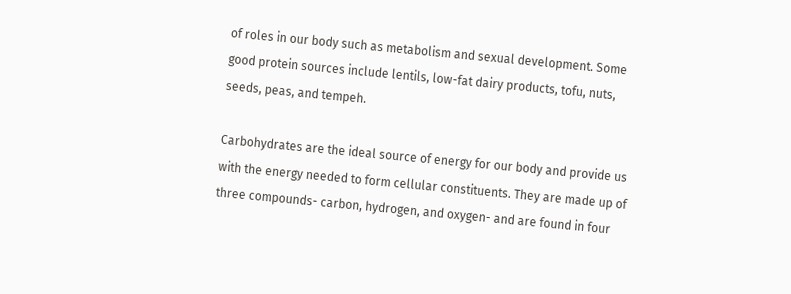of roles in our body such as metabolism and sexual development. Some good protein sources include lentils, low-fat dairy products, tofu, nuts, seeds, peas, and tempeh.

Carbohydrates are the ideal source of energy for our body and provide us with the energy needed to form cellular constituents. They are made up of three compounds- carbon, hydrogen, and oxygen- and are found in four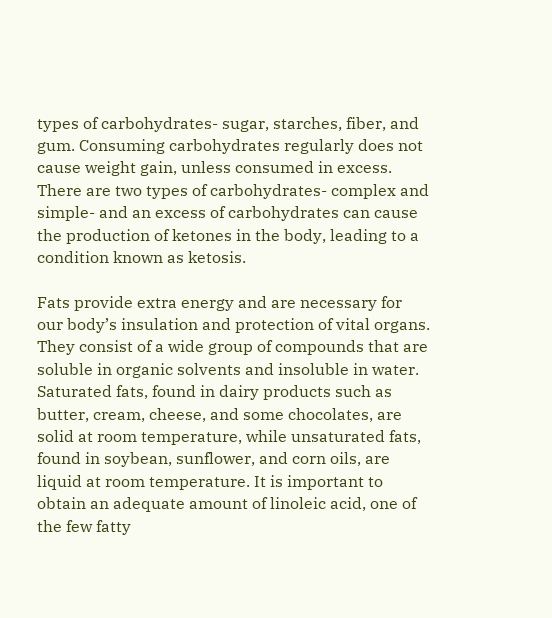types of carbohydrates- sugar, starches, fiber, and gum. Consuming carbohydrates regularly does not cause weight gain, unless consumed in excess. There are two types of carbohydrates- complex and simple- and an excess of carbohydrates can cause the production of ketones in the body, leading to a condition known as ketosis.

Fats provide extra energy and are necessary for our body’s insulation and protection of vital organs. They consist of a wide group of compounds that are soluble in organic solvents and insoluble in water. Saturated fats, found in dairy products such as butter, cream, cheese, and some chocolates, are solid at room temperature, while unsaturated fats, found in soybean, sunflower, and corn oils, are liquid at room temperature. It is important to obtain an adequate amount of linoleic acid, one of the few fatty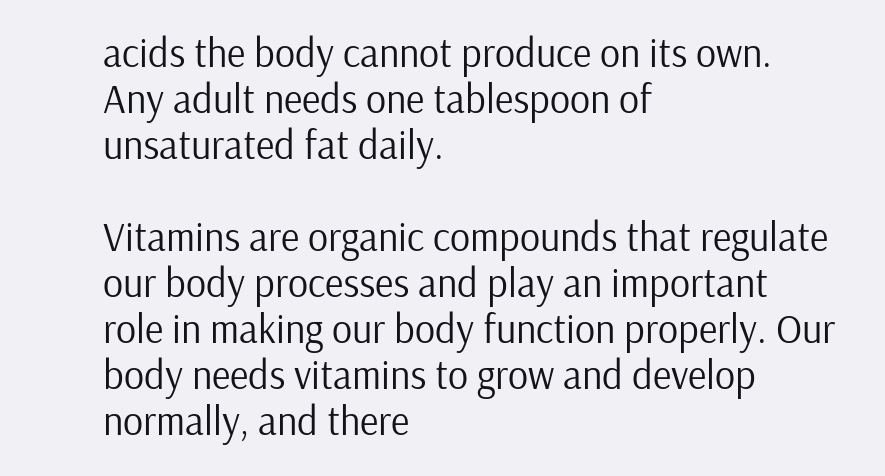acids the body cannot produce on its own. Any adult needs one tablespoon of unsaturated fat daily.

Vitamins are organic compounds that regulate our body processes and play an important role in making our body function properly. Our body needs vitamins to grow and develop normally, and there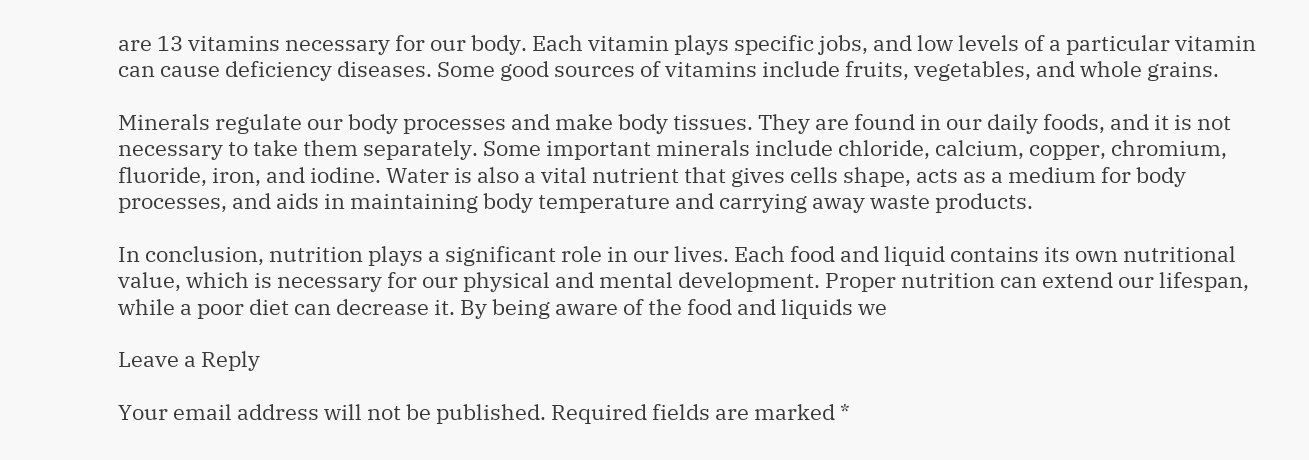are 13 vitamins necessary for our body. Each vitamin plays specific jobs, and low levels of a particular vitamin can cause deficiency diseases. Some good sources of vitamins include fruits, vegetables, and whole grains.

Minerals regulate our body processes and make body tissues. They are found in our daily foods, and it is not necessary to take them separately. Some important minerals include chloride, calcium, copper, chromium, fluoride, iron, and iodine. Water is also a vital nutrient that gives cells shape, acts as a medium for body processes, and aids in maintaining body temperature and carrying away waste products.

In conclusion, nutrition plays a significant role in our lives. Each food and liquid contains its own nutritional value, which is necessary for our physical and mental development. Proper nutrition can extend our lifespan, while a poor diet can decrease it. By being aware of the food and liquids we

Leave a Reply

Your email address will not be published. Required fields are marked *